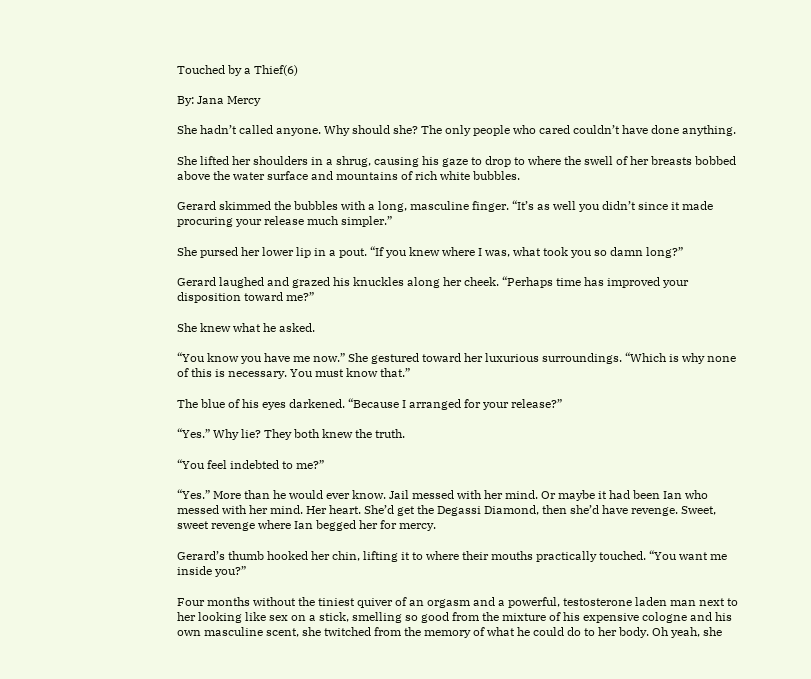Touched by a Thief(6)

By: Jana Mercy

She hadn’t called anyone. Why should she? The only people who cared couldn’t have done anything.

She lifted her shoulders in a shrug, causing his gaze to drop to where the swell of her breasts bobbed above the water surface and mountains of rich white bubbles.

Gerard skimmed the bubbles with a long, masculine finger. “It’s as well you didn’t since it made procuring your release much simpler.”

She pursed her lower lip in a pout. “If you knew where I was, what took you so damn long?”

Gerard laughed and grazed his knuckles along her cheek. “Perhaps time has improved your disposition toward me?”

She knew what he asked.

“You know you have me now.” She gestured toward her luxurious surroundings. “Which is why none of this is necessary. You must know that.”

The blue of his eyes darkened. “Because I arranged for your release?”

“Yes.” Why lie? They both knew the truth.

“You feel indebted to me?”

“Yes.” More than he would ever know. Jail messed with her mind. Or maybe it had been Ian who messed with her mind. Her heart. She’d get the Degassi Diamond, then she’d have revenge. Sweet, sweet revenge where Ian begged her for mercy.

Gerard’s thumb hooked her chin, lifting it to where their mouths practically touched. “You want me inside you?”

Four months without the tiniest quiver of an orgasm and a powerful, testosterone laden man next to her looking like sex on a stick, smelling so good from the mixture of his expensive cologne and his own masculine scent, she twitched from the memory of what he could do to her body. Oh yeah, she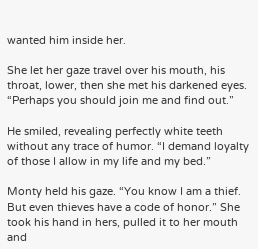wanted him inside her.

She let her gaze travel over his mouth, his throat, lower, then she met his darkened eyes. “Perhaps you should join me and find out.”

He smiled, revealing perfectly white teeth without any trace of humor. “I demand loyalty of those I allow in my life and my bed.”

Monty held his gaze. “You know I am a thief. But even thieves have a code of honor.” She took his hand in hers, pulled it to her mouth and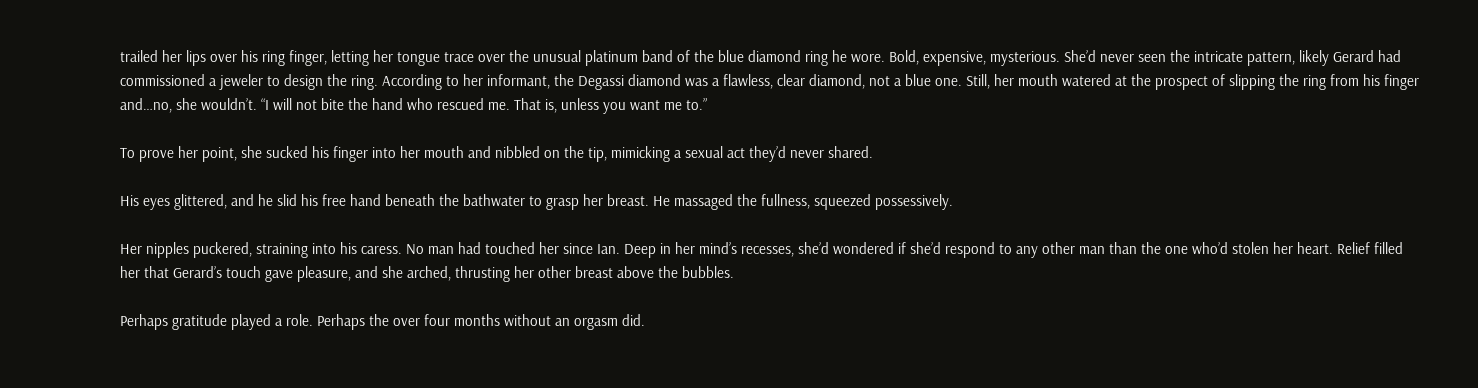trailed her lips over his ring finger, letting her tongue trace over the unusual platinum band of the blue diamond ring he wore. Bold, expensive, mysterious. She’d never seen the intricate pattern, likely Gerard had commissioned a jeweler to design the ring. According to her informant, the Degassi diamond was a flawless, clear diamond, not a blue one. Still, her mouth watered at the prospect of slipping the ring from his finger and…no, she wouldn’t. “I will not bite the hand who rescued me. That is, unless you want me to.”

To prove her point, she sucked his finger into her mouth and nibbled on the tip, mimicking a sexual act they’d never shared.

His eyes glittered, and he slid his free hand beneath the bathwater to grasp her breast. He massaged the fullness, squeezed possessively.

Her nipples puckered, straining into his caress. No man had touched her since Ian. Deep in her mind’s recesses, she’d wondered if she’d respond to any other man than the one who’d stolen her heart. Relief filled her that Gerard’s touch gave pleasure, and she arched, thrusting her other breast above the bubbles.

Perhaps gratitude played a role. Perhaps the over four months without an orgasm did.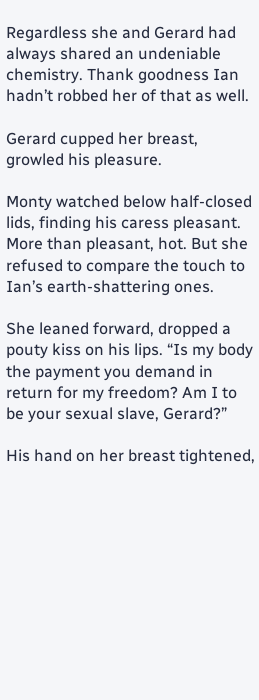Regardless she and Gerard had always shared an undeniable chemistry. Thank goodness Ian hadn’t robbed her of that as well.

Gerard cupped her breast, growled his pleasure.

Monty watched below half-closed lids, finding his caress pleasant. More than pleasant, hot. But she refused to compare the touch to Ian’s earth-shattering ones.

She leaned forward, dropped a pouty kiss on his lips. “Is my body the payment you demand in return for my freedom? Am I to be your sexual slave, Gerard?”

His hand on her breast tightened,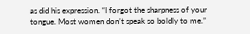as did his expression. “I forgot the sharpness of your tongue. Most women don’t speak so boldly to me.”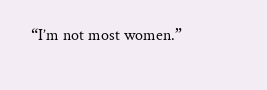“I’m not most women.”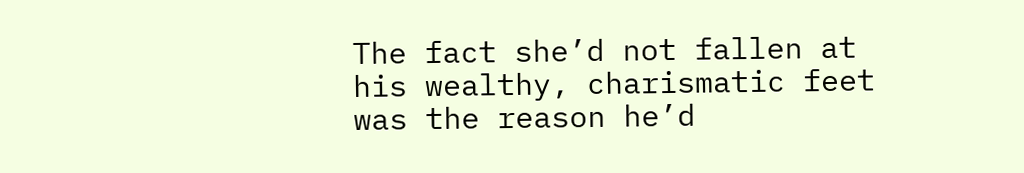The fact she’d not fallen at his wealthy, charismatic feet was the reason he’d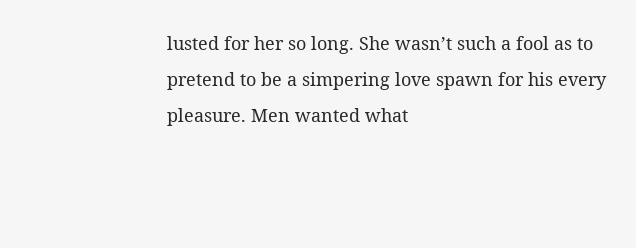lusted for her so long. She wasn’t such a fool as to pretend to be a simpering love spawn for his every pleasure. Men wanted what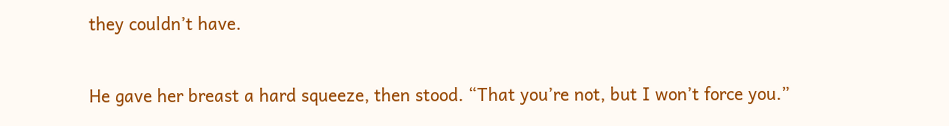they couldn’t have.

He gave her breast a hard squeeze, then stood. “That you’re not, but I won’t force you.”